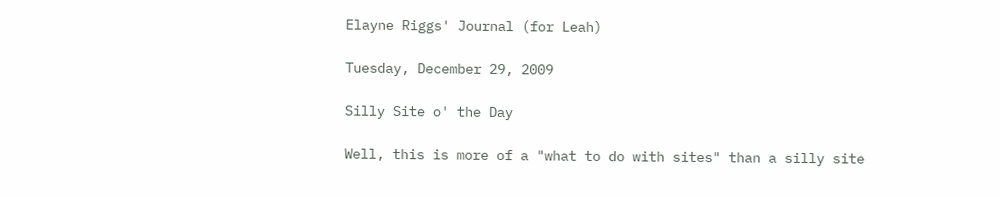Elayne Riggs' Journal (for Leah)

Tuesday, December 29, 2009

Silly Site o' the Day

Well, this is more of a "what to do with sites" than a silly site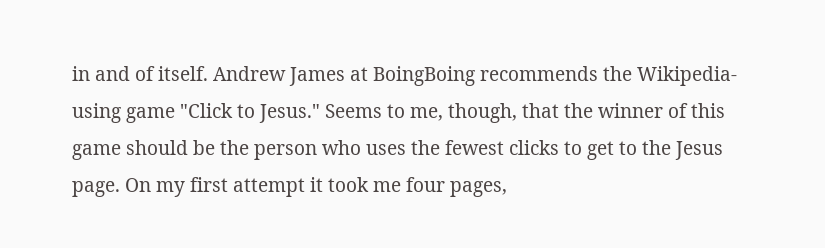in and of itself. Andrew James at BoingBoing recommends the Wikipedia-using game "Click to Jesus." Seems to me, though, that the winner of this game should be the person who uses the fewest clicks to get to the Jesus page. On my first attempt it took me four pages,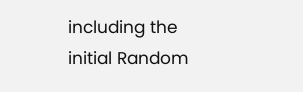including the initial Random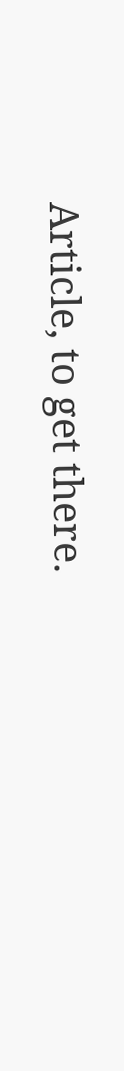Article, to get there.